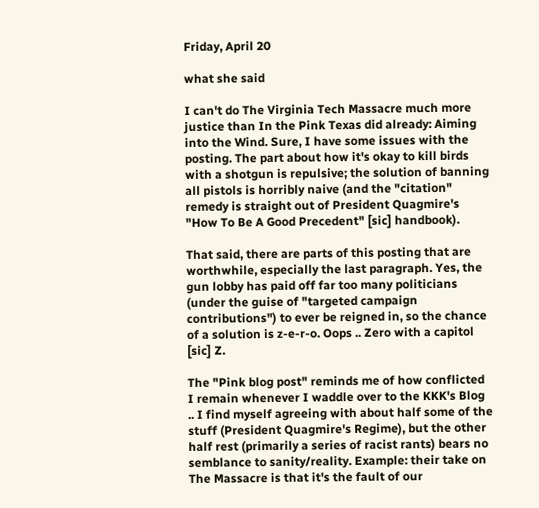Friday, April 20

what she said

I can't do The Virginia Tech Massacre much more justice than In the Pink Texas did already: Aiming into the Wind. Sure, I have some issues with the posting. The part about how it's okay to kill birds with a shotgun is repulsive; the solution of banning all pistols is horribly naive (and the "citation" remedy is straight out of President Quagmire's "How To Be A Good Precedent" [sic] handbook).

That said, there are parts of this posting that are worthwhile, especially the last paragraph. Yes, the gun lobby has paid off far too many politicians (under the guise of "targeted campaign contributions") to ever be reigned in, so the chance of a solution is z-e-r-o. Oops .. Zero with a capitol [sic] Z.

The "Pink blog post" reminds me of how conflicted I remain whenever I waddle over to the KKK's Blog .. I find myself agreeing with about half some of the stuff (President Quagmire's Regime), but the other half rest (primarily a series of racist rants) bears no semblance to sanity/reality. Example: their take on The Massacre is that it's the fault of our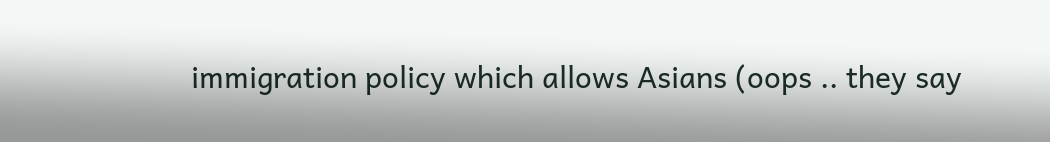immigration policy which allows Asians (oops .. they say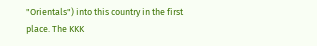"Orientals") into this country in the first place. The KKK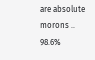are absolute morons .. 98.6%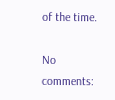of the time.

No comments: